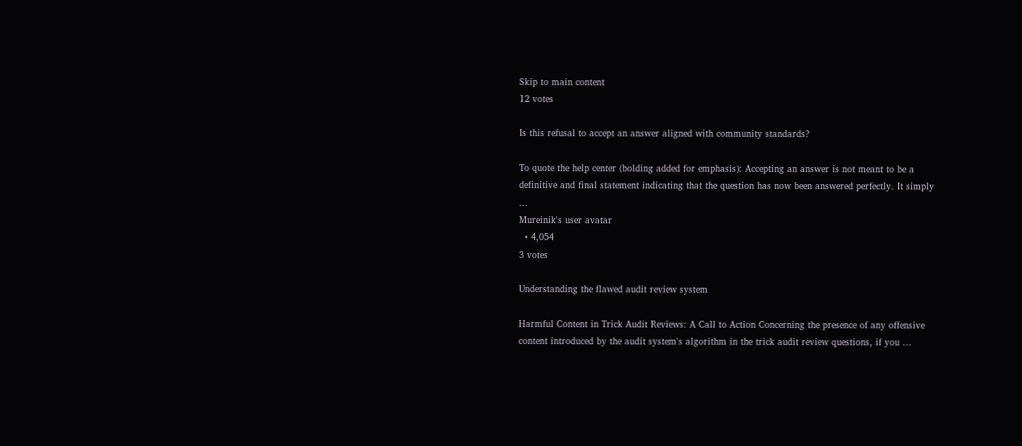Skip to main content
12 votes

Is this refusal to accept an answer aligned with community standards?

To quote the help center (bolding added for emphasis): Accepting an answer is not meant to be a definitive and final statement indicating that the question has now been answered perfectly. It simply ...
Mureinik's user avatar
  • 4,054
3 votes

Understanding the flawed audit review system

Harmful Content in Trick Audit Reviews: A Call to Action Concerning the presence of any offensive content introduced by the audit system's algorithm in the trick audit review questions, if you ...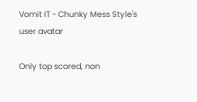Vomit IT - Chunky Mess Style's user avatar

Only top scored, non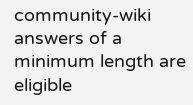community-wiki answers of a minimum length are eligible